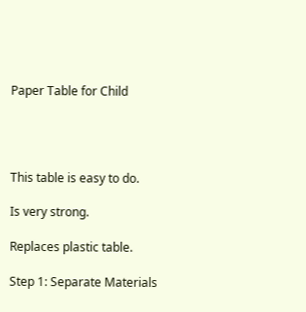Paper Table for Child




This table is easy to do.

Is very strong.

Replaces plastic table.

Step 1: Separate Materials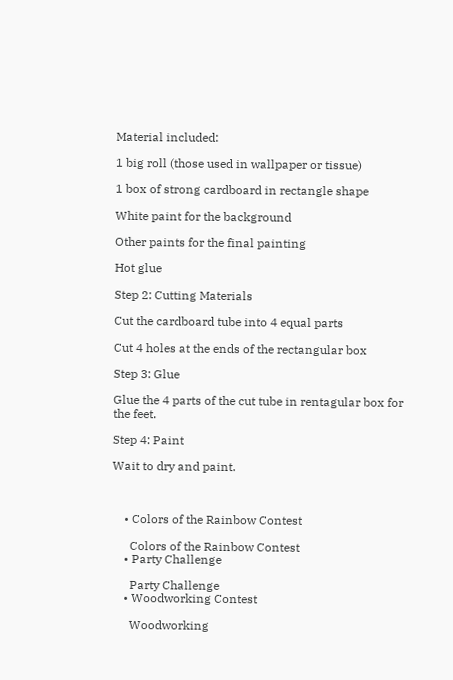Material included:

1 big roll (those used in wallpaper or tissue)

1 box of strong cardboard in rectangle shape

White paint for the background

Other paints for the final painting

Hot glue

Step 2: Cutting Materials

Cut the cardboard tube into 4 equal parts

Cut 4 holes at the ends of the rectangular box

Step 3: Glue

Glue the 4 parts of the cut tube in rentagular box for the feet.

Step 4: Paint

Wait to dry and paint.



    • Colors of the Rainbow Contest

      Colors of the Rainbow Contest
    • Party Challenge

      Party Challenge
    • Woodworking Contest

      Woodworking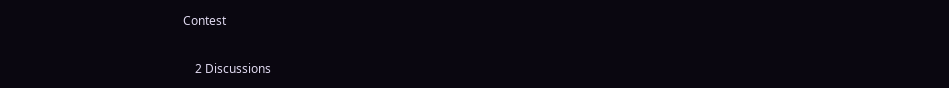Contest

    2 Discussions